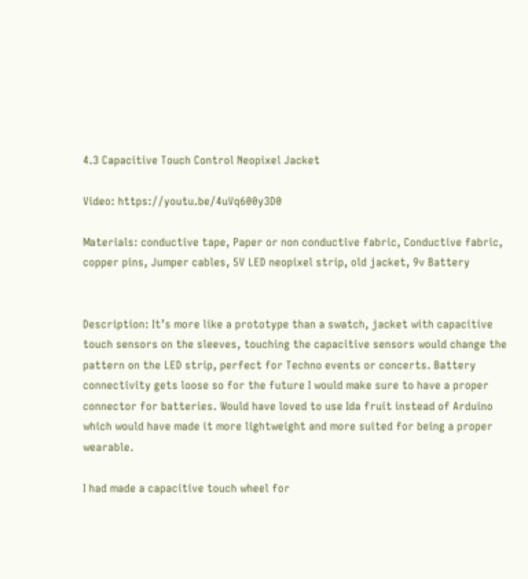4.3 Capacitive Touch Control Neopixel Jacket

Video: https://youtu.be/4uVq600y3D0

Materials: conductive tape, Paper or non conductive fabric, Conductive fabric, copper pins, Jumper cables, 5V LED neopixel strip, old jacket, 9v Battery


Description: It’s more like a prototype than a swatch, jacket with capacitive touch sensors on the sleeves, touching the capacitive sensors would change the pattern on the LED strip, perfect for Techno events or concerts. Battery connectivity gets loose so for the future I would make sure to have a proper connector for batteries. Would have loved to use Ida fruit instead of Arduino which would have made it more lightweight and more suited for being a proper wearable.

I had made a capacitive touch wheel for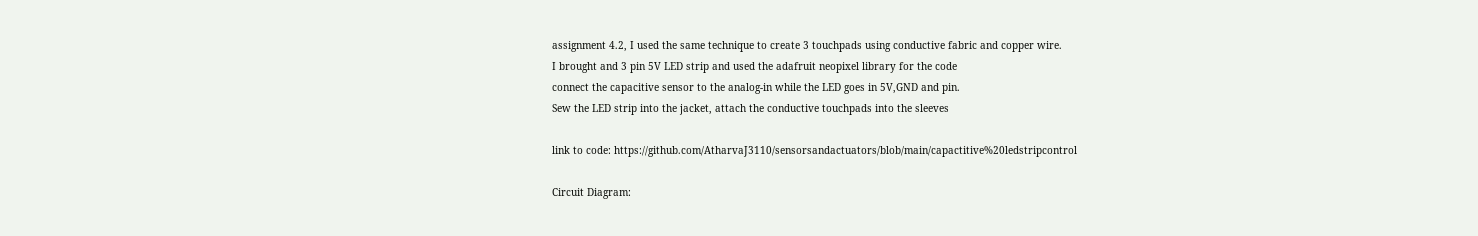assignment 4.2, I used the same technique to create 3 touchpads using conductive fabric and copper wire.
I brought and 3 pin 5V LED strip and used the adafruit neopixel library for the code
connect the capacitive sensor to the analog-in while the LED goes in 5V,GND and pin.
Sew the LED strip into the jacket, attach the conductive touchpads into the sleeves

link to code: https://github.com/AtharvaJ3110/sensorsandactuators/blob/main/capactitive%20ledstripcontrol

Circuit Diagram: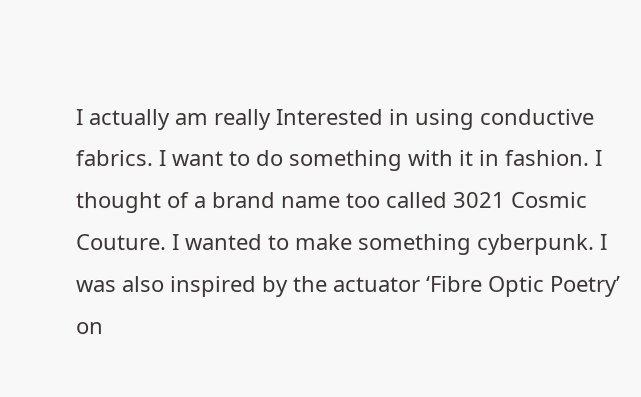I actually am really Interested in using conductive fabrics. I want to do something with it in fashion. I thought of a brand name too called 3021 Cosmic Couture. I wanted to make something cyberpunk. I was also inspired by the actuator ‘Fibre Optic Poetry’ on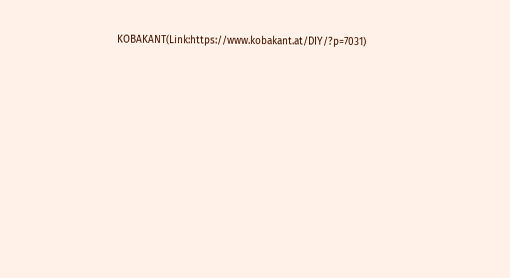KOBAKANT(Link:https://www.kobakant.at/DIY/?p=7031)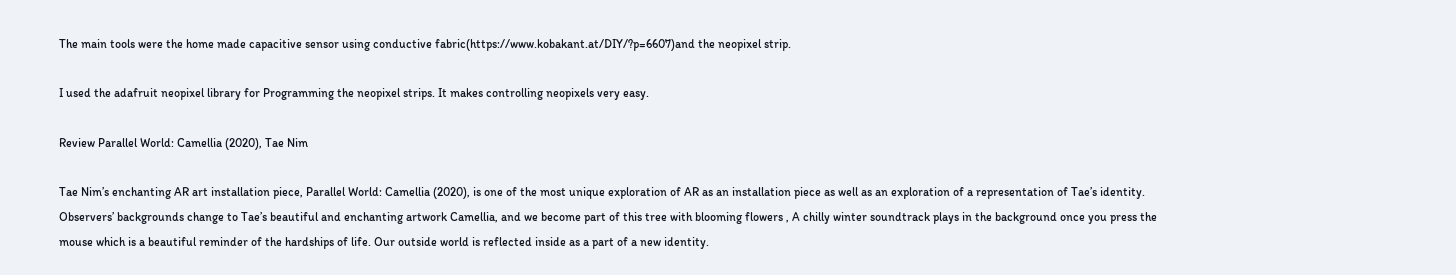The main tools were the home made capacitive sensor using conductive fabric(https://www.kobakant.at/DIY/?p=6607)and the neopixel strip.

I used the adafruit neopixel library for Programming the neopixel strips. It makes controlling neopixels very easy.

Review Parallel World: Camellia (2020), Tae Nim

Tae Nim’s enchanting AR art installation piece, Parallel World: Camellia (2020), is one of the most unique exploration of AR as an installation piece as well as an exploration of a representation of Tae’s identity. Observers’ backgrounds change to Tae’s beautiful and enchanting artwork Camellia, and we become part of this tree with blooming flowers , A chilly winter soundtrack plays in the background once you press the mouse which is a beautiful reminder of the hardships of life. Our outside world is reflected inside as a part of a new identity.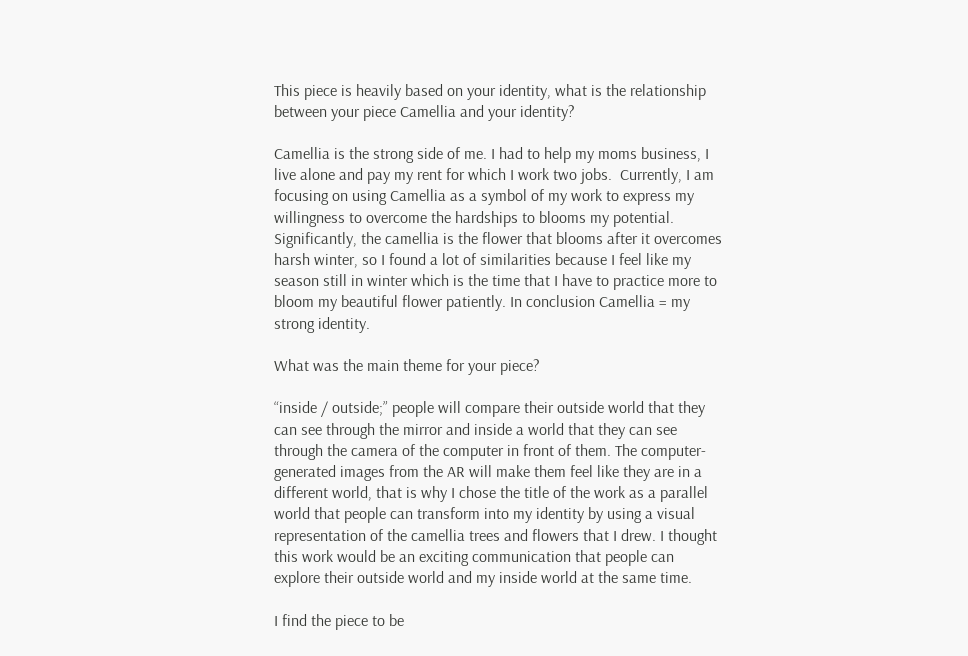This piece is heavily based on your identity, what is the relationship between your piece Camellia and your identity?

Camellia is the strong side of me. I had to help my moms business, I live alone and pay my rent for which I work two jobs.  Currently, I am focusing on using Camellia as a symbol of my work to express my willingness to overcome the hardships to blooms my potential. Significantly, the camellia is the flower that blooms after it overcomes harsh winter, so I found a lot of similarities because I feel like my season still in winter which is the time that I have to practice more to bloom my beautiful flower patiently. In conclusion Camellia = my strong identity.

What was the main theme for your piece?

“inside / outside;” people will compare their outside world that they can see through the mirror and inside a world that they can see through the camera of the computer in front of them. The computer-generated images from the AR will make them feel like they are in a different world, that is why I chose the title of the work as a parallel world that people can transform into my identity by using a visual representation of the camellia trees and flowers that I drew. I thought this work would be an exciting communication that people can explore their outside world and my inside world at the same time.

I find the piece to be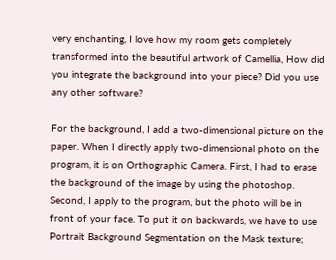very enchanting, I love how my room gets completely transformed into the beautiful artwork of Camellia, How did you integrate the background into your piece? Did you use any other software?

For the background, I add a two-dimensional picture on the paper. When I directly apply two-dimensional photo on the program, it is on Orthographic Camera. First, I had to erase the background of the image by using the photoshop. Second, I apply to the program, but the photo will be in front of your face. To put it on backwards, we have to use Portrait Background Segmentation on the Mask texture;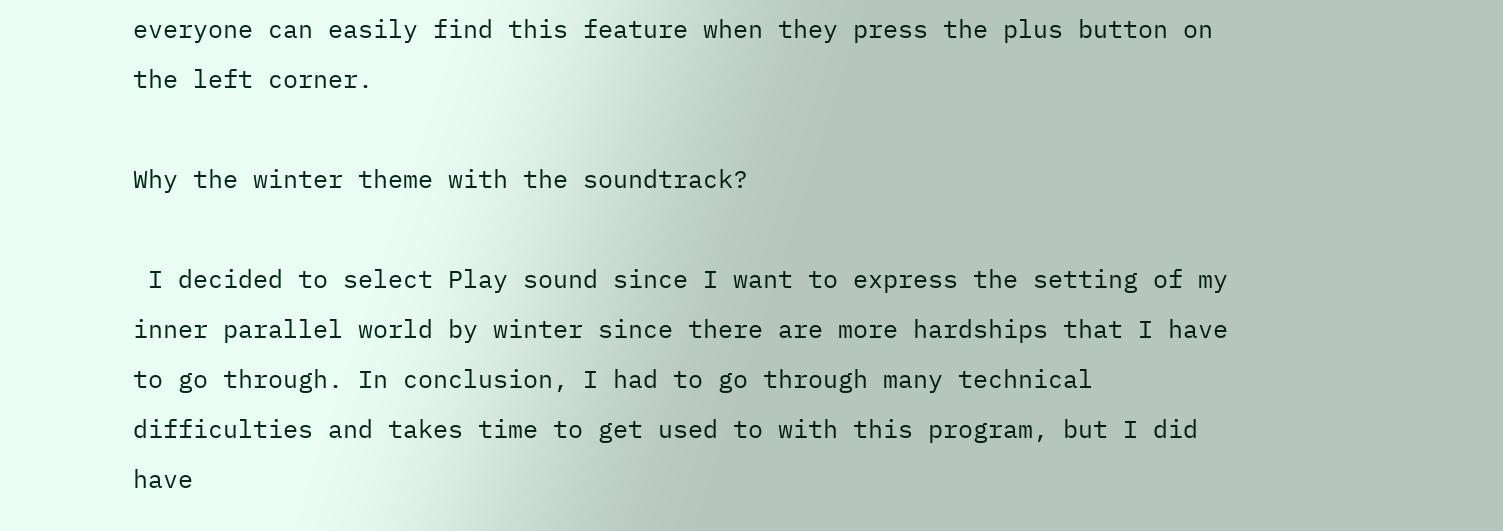everyone can easily find this feature when they press the plus button on the left corner.

Why the winter theme with the soundtrack?

 I decided to select Play sound since I want to express the setting of my inner parallel world by winter since there are more hardships that I have to go through. In conclusion, I had to go through many technical difficulties and takes time to get used to with this program, but I did have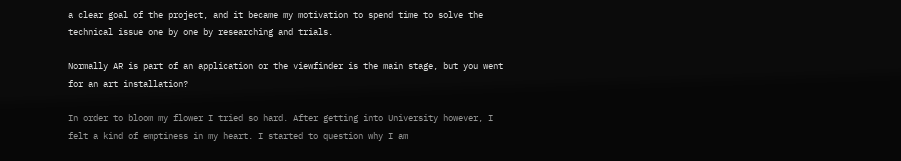a clear goal of the project, and it became my motivation to spend time to solve the technical issue one by one by researching and trials.

Normally AR is part of an application or the viewfinder is the main stage, but you went for an art installation?

In order to bloom my flower I tried so hard. After getting into University however, I felt a kind of emptiness in my heart. I started to question why I am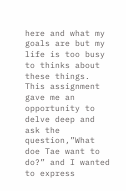here and what my goals are but my life is too busy to thinks about these things. This assignment gave me an opportunity to delve deep and ask the question,”What doe Tae want to do?” and I wanted to express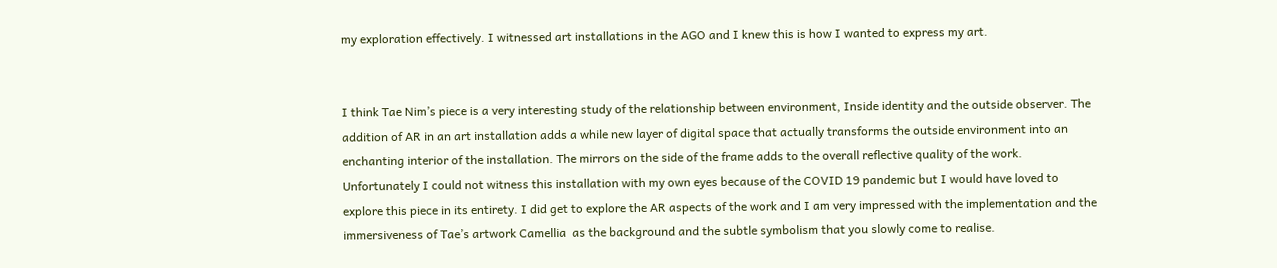my exploration effectively. I witnessed art installations in the AGO and I knew this is how I wanted to express my art.


I think Tae Nim’s piece is a very interesting study of the relationship between environment, Inside identity and the outside observer. The addition of AR in an art installation adds a while new layer of digital space that actually transforms the outside environment into an enchanting interior of the installation. The mirrors on the side of the frame adds to the overall reflective quality of the work. Unfortunately I could not witness this installation with my own eyes because of the COVID 19 pandemic but I would have loved to explore this piece in its entirety. I did get to explore the AR aspects of the work and I am very impressed with the implementation and the immersiveness of Tae’s artwork Camellia  as the background and the subtle symbolism that you slowly come to realise.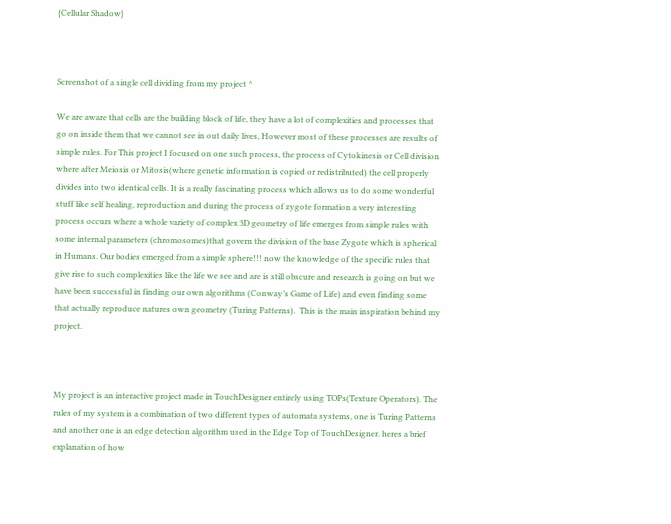{Cellular Shadow}



Screenshot of a single cell dividing from my project ^

We are aware that cells are the building block of life, they have a lot of complexities and processes that go on inside them that we cannot see in out daily lives, However most of these processes are results of simple rules. For This project I focused on one such process, the process of Cytokinesis or Cell division where after Meiosis or Mitosis(where genetic information is copied or redistributed) the cell properly divides into two identical cells. It is a really fascinating process which allows us to do some wonderful stuff like self healing, reproduction and during the process of zygote formation a very interesting process occurs where a whole variety of complex 3D geometry of life emerges from simple rules with some internal parameters (chromosomes)that govern the division of the base Zygote which is spherical in Humans. Our bodies emerged from a simple sphere!!! now the knowledge of the specific rules that give rise to such complexities like the life we see and are is still obscure and research is going on but we have been successful in finding our own algorithms (Conway’s Game of Life) and even finding some that actually reproduce natures own geometry (Turing Patterns).  This is the main inspiration behind my project.



My project is an interactive project made in TouchDesigner entirely using TOPs(Texture Operators). The rules of my system is a combination of two different types of automata systems, one is Turing Patterns and another one is an edge detection algorithm used in the Edge Top of TouchDesigner. heres a brief explanation of how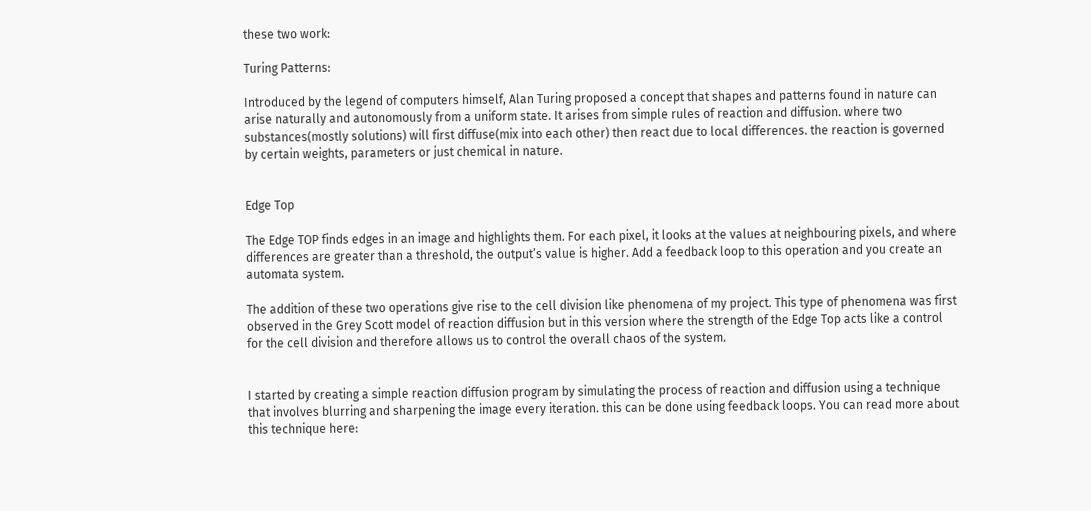these two work:

Turing Patterns:

Introduced by the legend of computers himself, Alan Turing proposed a concept that shapes and patterns found in nature can arise naturally and autonomously from a uniform state. It arises from simple rules of reaction and diffusion. where two substances(mostly solutions) will first diffuse(mix into each other) then react due to local differences. the reaction is governed by certain weights, parameters or just chemical in nature.


Edge Top

The Edge TOP finds edges in an image and highlights them. For each pixel, it looks at the values at neighbouring pixels, and where differences are greater than a threshold, the output’s value is higher. Add a feedback loop to this operation and you create an automata system.

The addition of these two operations give rise to the cell division like phenomena of my project. This type of phenomena was first observed in the Grey Scott model of reaction diffusion but in this version where the strength of the Edge Top acts like a control for the cell division and therefore allows us to control the overall chaos of the system.


I started by creating a simple reaction diffusion program by simulating the process of reaction and diffusion using a technique that involves blurring and sharpening the image every iteration. this can be done using feedback loops. You can read more about this technique here: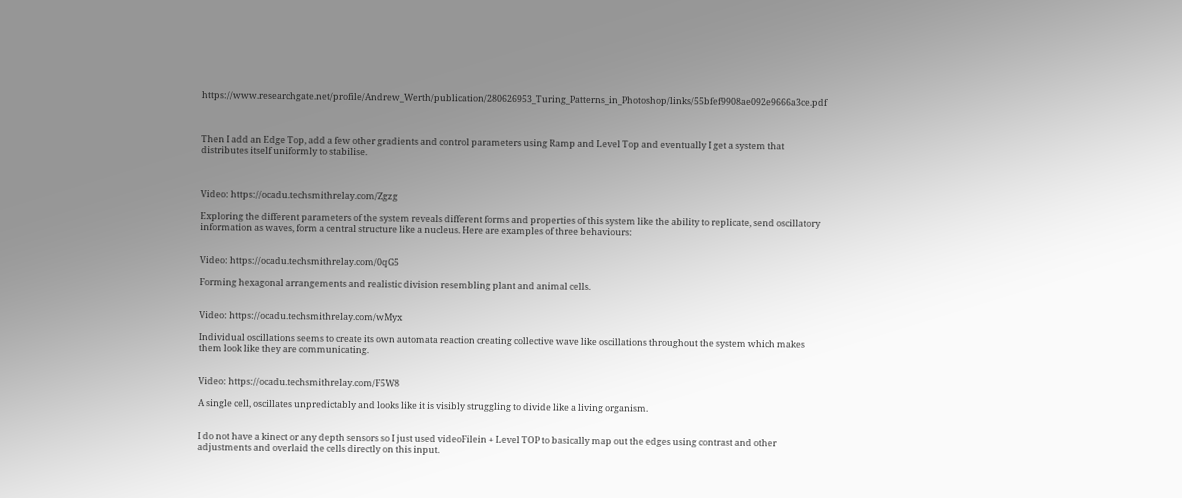https://www.researchgate.net/profile/Andrew_Werth/publication/280626953_Turing_Patterns_in_Photoshop/links/55bfef9908ae092e9666a3ce.pdf



Then I add an Edge Top, add a few other gradients and control parameters using Ramp and Level Top and eventually I get a system that distributes itself uniformly to stabilise.



Video: https://ocadu.techsmithrelay.com/Zgzg

Exploring the different parameters of the system reveals different forms and properties of this system like the ability to replicate, send oscillatory information as waves, form a central structure like a nucleus. Here are examples of three behaviours:


Video: https://ocadu.techsmithrelay.com/0qG5

Forming hexagonal arrangements and realistic division resembling plant and animal cells.


Video: https://ocadu.techsmithrelay.com/wMyx

Individual oscillations seems to create its own automata reaction creating collective wave like oscillations throughout the system which makes them look like they are communicating.


Video: https://ocadu.techsmithrelay.com/F5W8

A single cell, oscillates unpredictably and looks like it is visibly struggling to divide like a living organism.


I do not have a kinect or any depth sensors so I just used videoFilein + Level TOP to basically map out the edges using contrast and other adjustments and overlaid the cells directly on this input.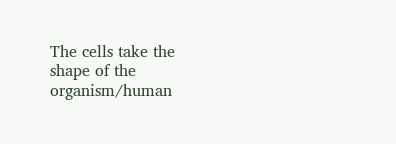The cells take the shape of the organism/human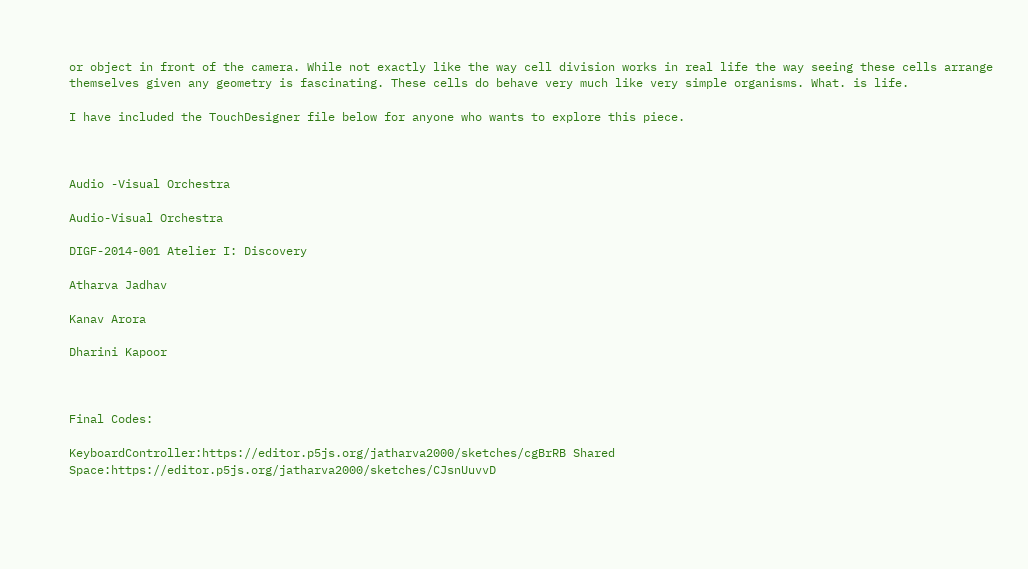or object in front of the camera. While not exactly like the way cell division works in real life the way seeing these cells arrange themselves given any geometry is fascinating. These cells do behave very much like very simple organisms. What. is life.

I have included the TouchDesigner file below for anyone who wants to explore this piece.



Audio -Visual Orchestra

Audio-Visual Orchestra

DIGF-2014-001 Atelier I: Discovery

Atharva Jadhav

Kanav Arora

Dharini Kapoor



Final Codes:

KeyboardController:https://editor.p5js.org/jatharva2000/sketches/cgBrRB Shared Space:https://editor.p5js.org/jatharva2000/sketches/CJsnUuvvD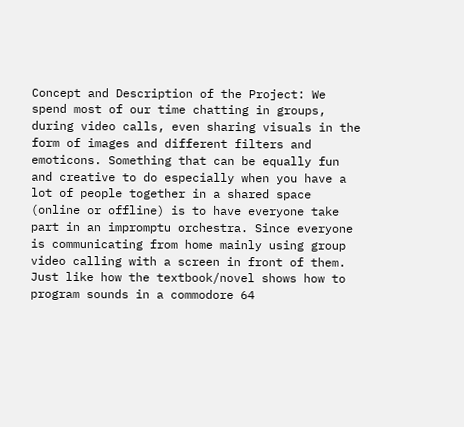Concept and Description of the Project: We spend most of our time chatting in groups, during video calls, even sharing visuals in the form of images and different filters and emoticons. Something that can be equally fun and creative to do especially when you have a lot of people together in a shared space (online or offline) is to have everyone take part in an impromptu orchestra. Since everyone is communicating from home mainly using group video calling with a screen in front of them. Just like how the textbook/novel shows how to program sounds in a commodore 64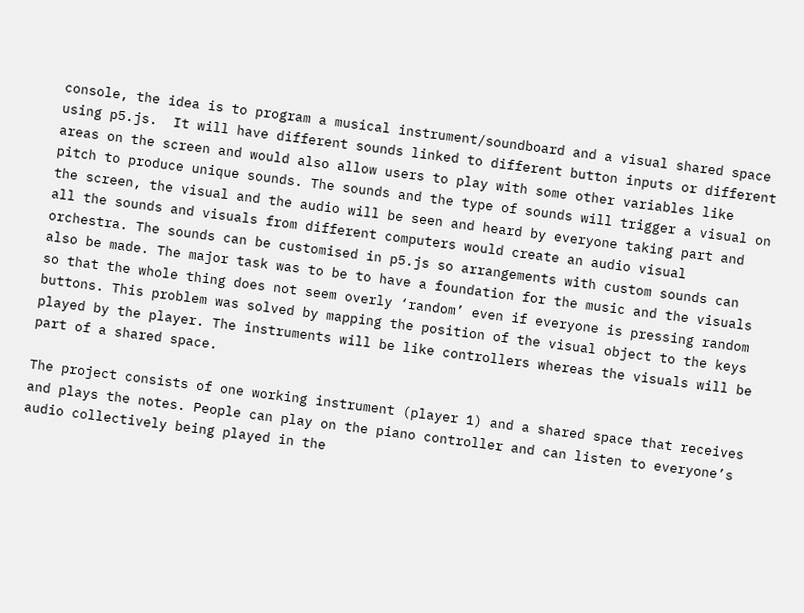console, the idea is to program a musical instrument/soundboard and a visual shared space using p5.js.  It will have different sounds linked to different button inputs or different areas on the screen and would also allow users to play with some other variables like pitch to produce unique sounds. The sounds and the type of sounds will trigger a visual on the screen, the visual and the audio will be seen and heard by everyone taking part and all the sounds and visuals from different computers would create an audio visual orchestra. The sounds can be customised in p5.js so arrangements with custom sounds can also be made. The major task was to be to have a foundation for the music and the visuals so that the whole thing does not seem overly ‘random’ even if everyone is pressing random buttons. This problem was solved by mapping the position of the visual object to the keys played by the player. The instruments will be like controllers whereas the visuals will be part of a shared space.

The project consists of one working instrument (player 1) and a shared space that receives and plays the notes. People can play on the piano controller and can listen to everyone’s audio collectively being played in the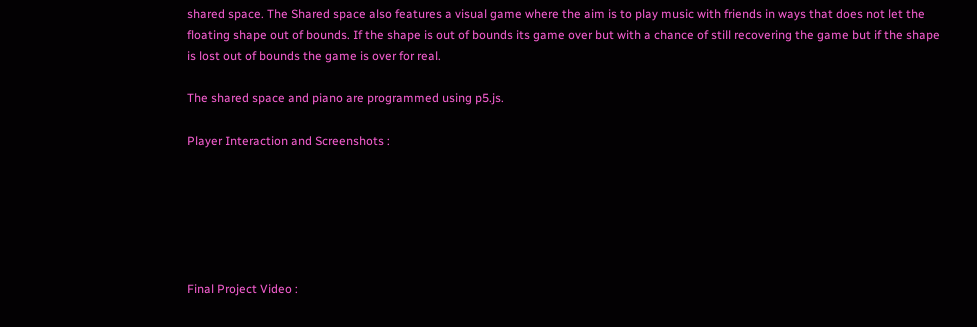shared space. The Shared space also features a visual game where the aim is to play music with friends in ways that does not let the floating shape out of bounds. If the shape is out of bounds its game over but with a chance of still recovering the game but if the shape is lost out of bounds the game is over for real.

The shared space and piano are programmed using p5.js.

Player Interaction and Screenshots :






Final Project Video :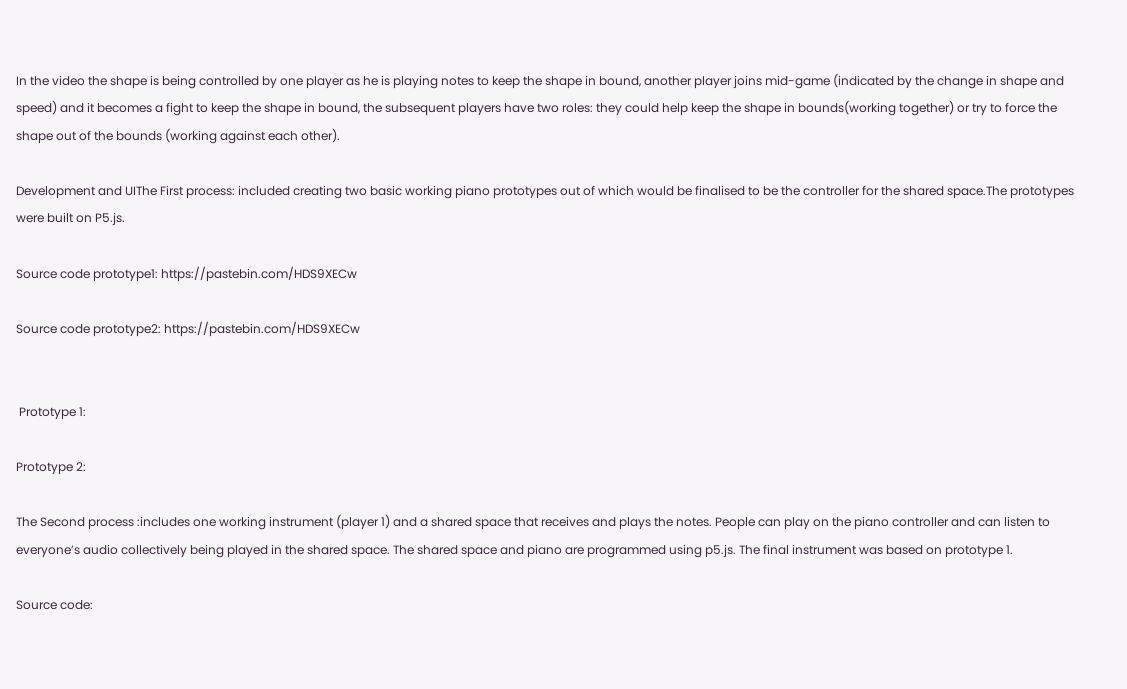In the video the shape is being controlled by one player as he is playing notes to keep the shape in bound, another player joins mid-game (indicated by the change in shape and speed) and it becomes a fight to keep the shape in bound, the subsequent players have two roles: they could help keep the shape in bounds(working together) or try to force the shape out of the bounds (working against each other).

Development and UIThe First process: included creating two basic working piano prototypes out of which would be finalised to be the controller for the shared space.The prototypes were built on P5.js.

Source code prototype1: https://pastebin.com/HDS9XECw

Source code prototype2: https://pastebin.com/HDS9XECw


 Prototype 1:

Prototype 2:

The Second process :includes one working instrument (player 1) and a shared space that receives and plays the notes. People can play on the piano controller and can listen to everyone’s audio collectively being played in the shared space. The shared space and piano are programmed using p5.js. The final instrument was based on prototype 1.

Source code: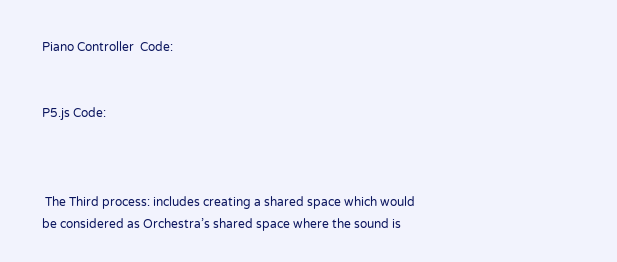Piano Controller  Code:


P5.js Code:



 The Third process: includes creating a shared space which would be considered as Orchestra’s shared space where the sound is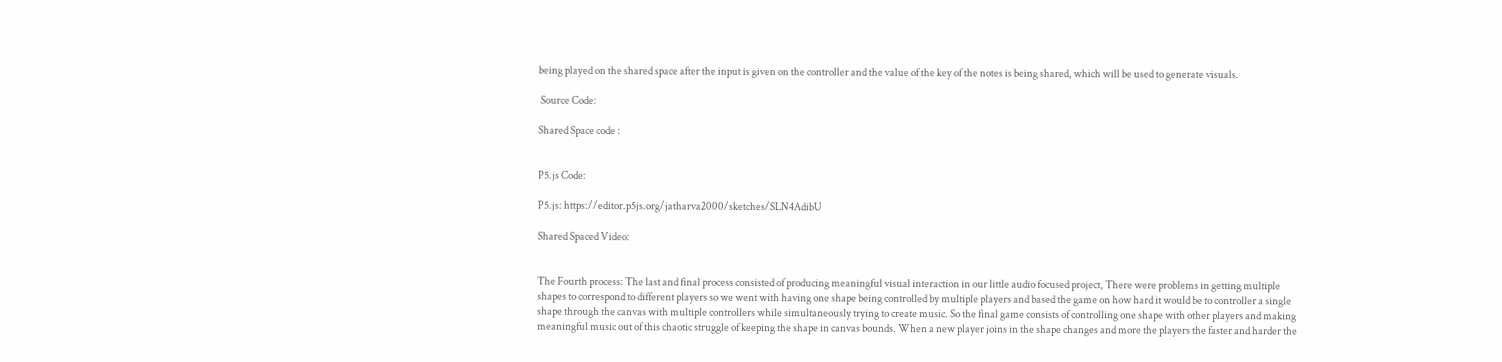being played on the shared space after the input is given on the controller and the value of the key of the notes is being shared, which will be used to generate visuals.

 Source Code:

Shared Space code :


P5.js Code:

P5.js: https://editor.p5js.org/jatharva2000/sketches/SLN4AdibU

Shared Spaced Video:


The Fourth process: The last and final process consisted of producing meaningful visual interaction in our little audio focused project, There were problems in getting multiple shapes to correspond to different players so we went with having one shape being controlled by multiple players and based the game on how hard it would be to controller a single shape through the canvas with multiple controllers while simultaneously trying to create music. So the final game consists of controlling one shape with other players and making meaningful music out of this chaotic struggle of keeping the shape in canvas bounds. When a new player joins in the shape changes and more the players the faster and harder the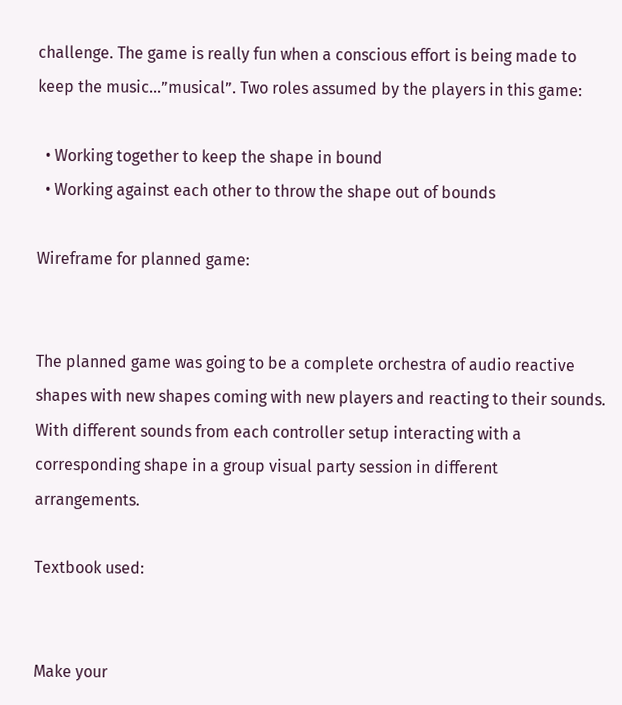challenge. The game is really fun when a conscious effort is being made to keep the music…”musical”. Two roles assumed by the players in this game:

  • Working together to keep the shape in bound
  • Working against each other to throw the shape out of bounds

Wireframe for planned game:


The planned game was going to be a complete orchestra of audio reactive shapes with new shapes coming with new players and reacting to their sounds. With different sounds from each controller setup interacting with a corresponding shape in a group visual party session in different arrangements.

Textbook used:


Make your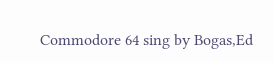Commodore 64 sing by Bogas,Ed